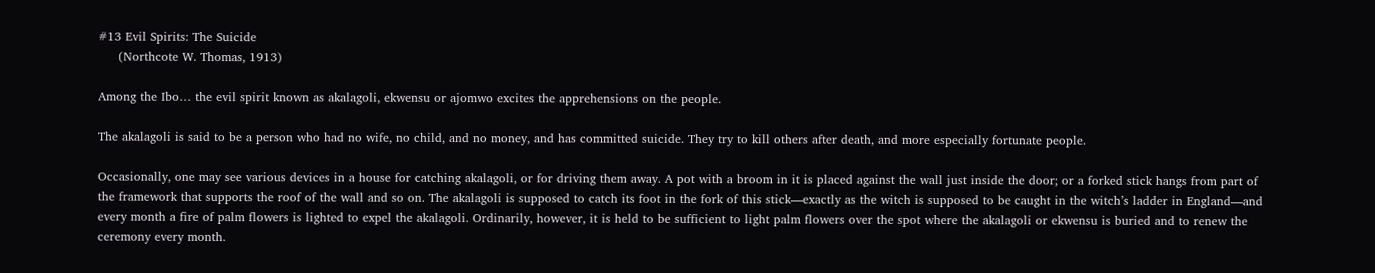#13 Evil Spirits: The Suicide
     (Northcote W. Thomas, 1913)

Among the Ibo… the evil spirit known as akalagoli, ekwensu or ajomwo excites the apprehensions on the people.

The akalagoli is said to be a person who had no wife, no child, and no money, and has committed suicide. They try to kill others after death, and more especially fortunate people.

Occasionally, one may see various devices in a house for catching akalagoli, or for driving them away. A pot with a broom in it is placed against the wall just inside the door; or a forked stick hangs from part of the framework that supports the roof of the wall and so on. The akalagoli is supposed to catch its foot in the fork of this stick—exactly as the witch is supposed to be caught in the witch’s ladder in England—and every month a fire of palm flowers is lighted to expel the akalagoli. Ordinarily, however, it is held to be sufficient to light palm flowers over the spot where the akalagoli or ekwensu is buried and to renew the ceremony every month.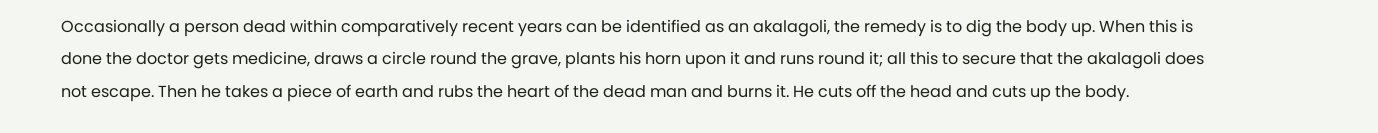Occasionally a person dead within comparatively recent years can be identified as an akalagoli, the remedy is to dig the body up. When this is done the doctor gets medicine, draws a circle round the grave, plants his horn upon it and runs round it; all this to secure that the akalagoli does not escape. Then he takes a piece of earth and rubs the heart of the dead man and burns it. He cuts off the head and cuts up the body.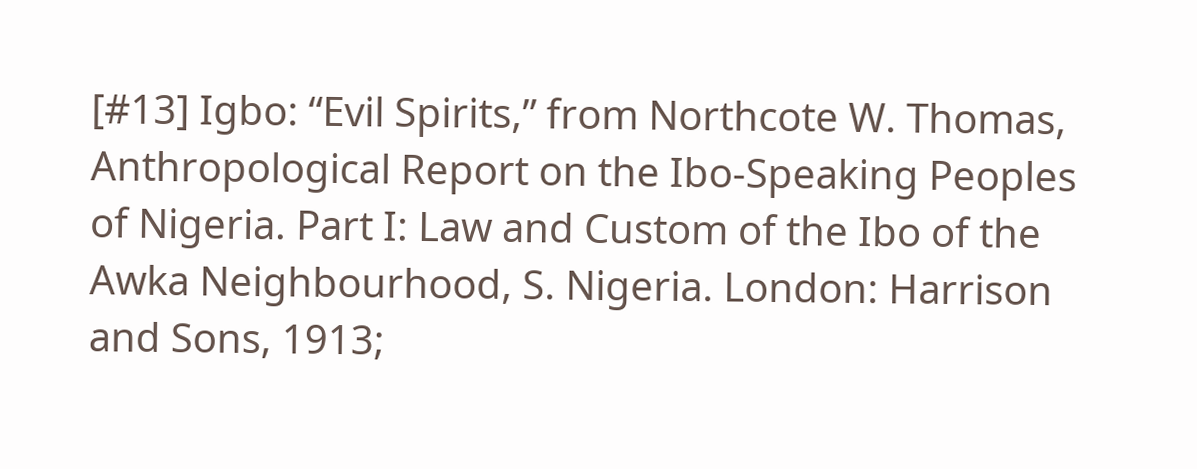[#13] Igbo: “Evil Spirits,” from Northcote W. Thomas, Anthropological Report on the Ibo-Speaking Peoples of Nigeria. Part I: Law and Custom of the Ibo of the Awka Neighbourhood, S. Nigeria. London: Harrison and Sons, 1913;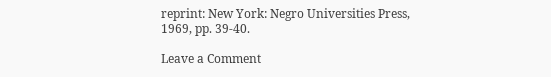reprint: New York: Negro Universities Press, 1969, pp. 39-40.

Leave a Comment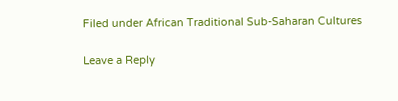Filed under African Traditional Sub-Saharan Cultures

Leave a Reply